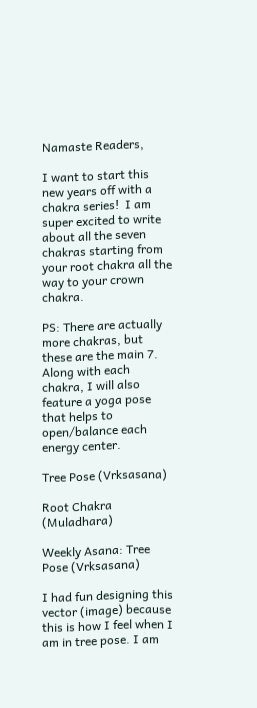Namaste Readers,

I want to start this new years off with a chakra series!  I am super excited to write about all the seven chakras starting from your root chakra all the way to your crown chakra.

PS: There are actually more chakras, but these are the main 7. Along with each chakra, I will also feature a yoga pose that helps to open/balance each energy center.

Tree Pose (Vrksasana)

Root Chakra (Muladhara)

Weekly Asana: Tree Pose (Vrksasana)

I had fun designing this vector (image) because this is how I feel when I am in tree pose. I am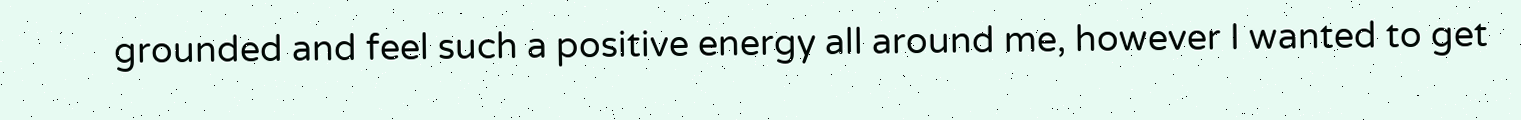grounded and feel such a positive energy all around me, however I wanted to get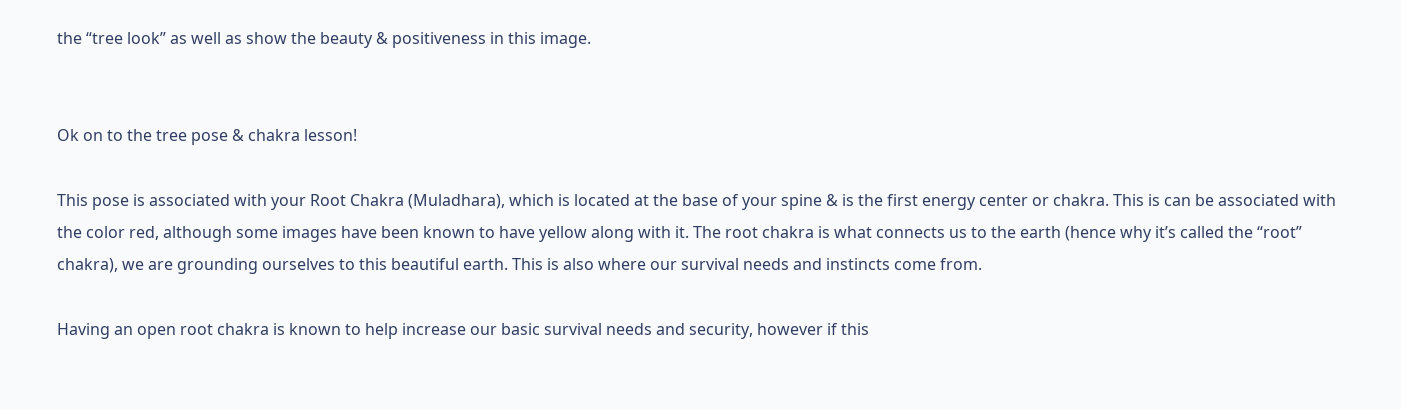the “tree look” as well as show the beauty & positiveness in this image.


Ok on to the tree pose & chakra lesson!

This pose is associated with your Root Chakra (Muladhara), which is located at the base of your spine & is the first energy center or chakra. This is can be associated with the color red, although some images have been known to have yellow along with it. The root chakra is what connects us to the earth (hence why it’s called the “root” chakra), we are grounding ourselves to this beautiful earth. This is also where our survival needs and instincts come from.

Having an open root chakra is known to help increase our basic survival needs and security, however if this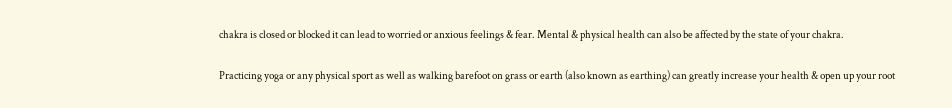chakra is closed or blocked it can lead to worried or anxious feelings & fear. Mental & physical health can also be affected by the state of your chakra.

Practicing yoga or any physical sport as well as walking barefoot on grass or earth (also known as earthing) can greatly increase your health & open up your root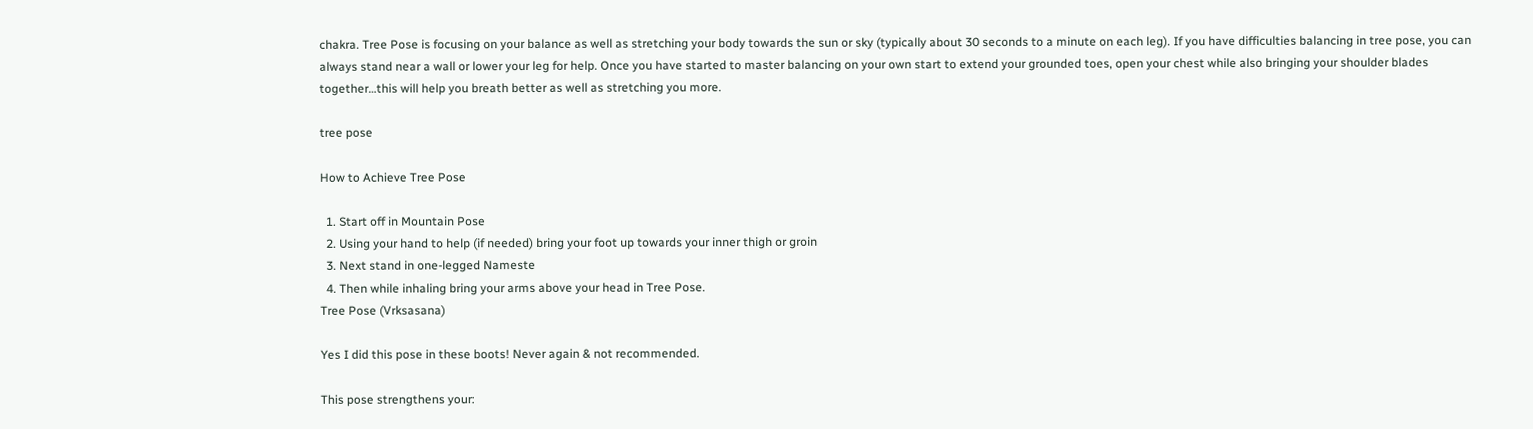chakra. Tree Pose is focusing on your balance as well as stretching your body towards the sun or sky (typically about 30 seconds to a minute on each leg). If you have difficulties balancing in tree pose, you can always stand near a wall or lower your leg for help. Once you have started to master balancing on your own start to extend your grounded toes, open your chest while also bringing your shoulder blades together…this will help you breath better as well as stretching you more.

tree pose

How to Achieve Tree Pose

  1. Start off in Mountain Pose
  2. Using your hand to help (if needed) bring your foot up towards your inner thigh or groin
  3. Next stand in one-legged Nameste
  4. Then while inhaling bring your arms above your head in Tree Pose.
Tree Pose (Vrksasana)

Yes I did this pose in these boots! Never again & not recommended.

This pose strengthens your: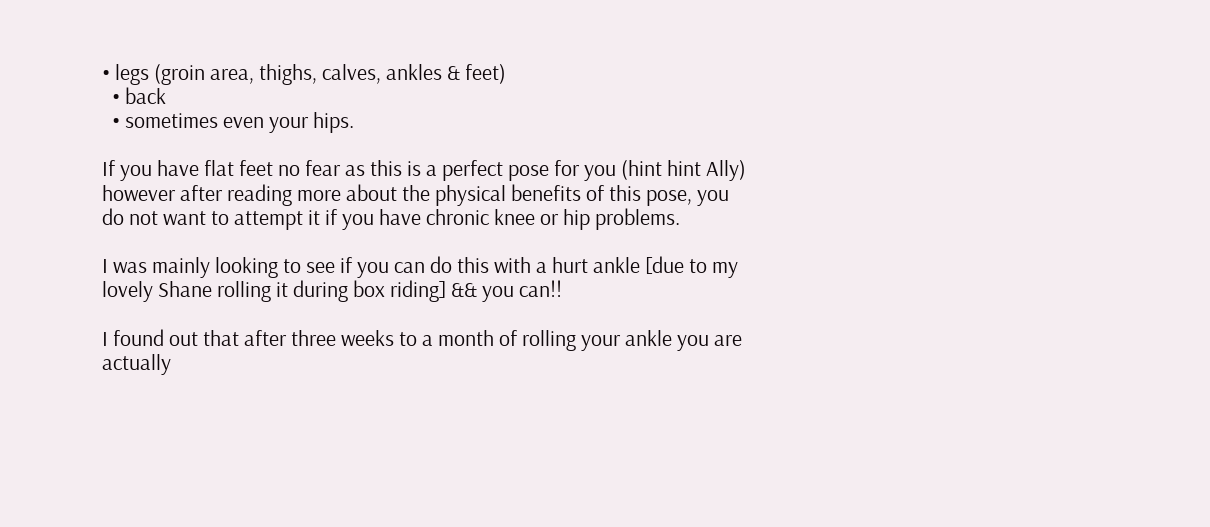• legs (groin area, thighs, calves, ankles & feet)
  • back
  • sometimes even your hips.

If you have flat feet no fear as this is a perfect pose for you (hint hint Ally) however after reading more about the physical benefits of this pose, you do not want to attempt it if you have chronic knee or hip problems.

I was mainly looking to see if you can do this with a hurt ankle [due to my lovely Shane rolling it during box riding] && you can!!

I found out that after three weeks to a month of rolling your ankle you are actually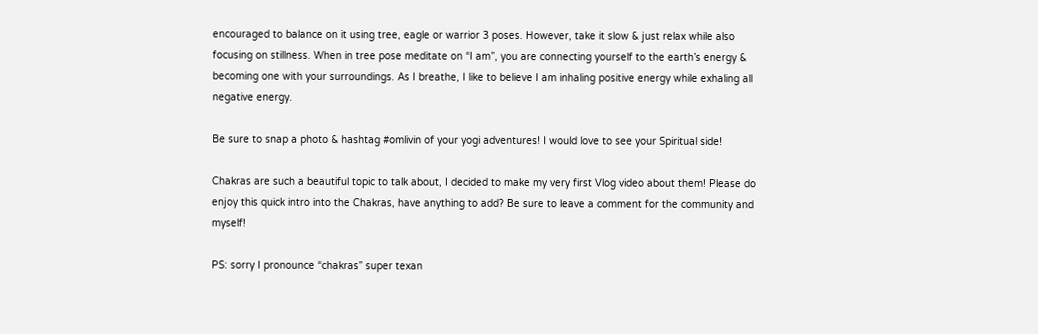encouraged to balance on it using tree, eagle or warrior 3 poses. However, take it slow & just relax while also focusing on stillness. When in tree pose meditate on “I am”, you are connecting yourself to the earth’s energy & becoming one with your surroundings. As I breathe, I like to believe I am inhaling positive energy while exhaling all negative energy.

Be sure to snap a photo & hashtag #omlivin of your yogi adventures! I would love to see your Spiritual side!

Chakras are such a beautiful topic to talk about, I decided to make my very first Vlog video about them! Please do enjoy this quick intro into the Chakras, have anything to add? Be sure to leave a comment for the community and myself!

PS: sorry I pronounce “chakras” super texan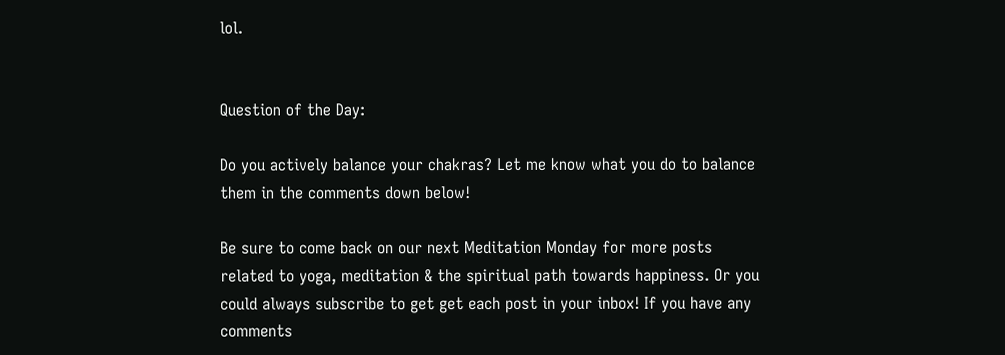lol.


Question of the Day:

Do you actively balance your chakras? Let me know what you do to balance them in the comments down below!

Be sure to come back on our next Meditation Monday for more posts related to yoga, meditation & the spiritual path towards happiness. Or you could always subscribe to get get each post in your inbox! If you have any comments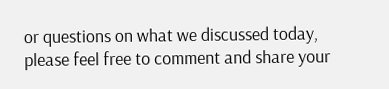or questions on what we discussed today, please feel free to comment and share your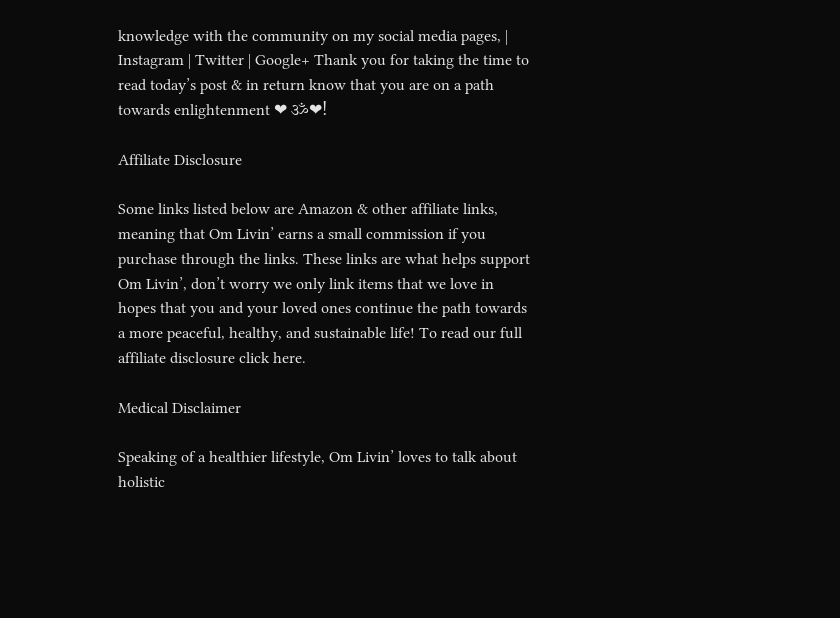knowledge with the community on my social media pages, | Instagram | Twitter | Google+ Thank you for taking the time to read today’s post & in return know that you are on a path towards enlightenment ❤ ॐ❤!

Affiliate Disclosure

Some links listed below are Amazon & other affiliate links, meaning that Om Livin’ earns a small commission if you purchase through the links. These links are what helps support Om Livin’, don’t worry we only link items that we love in hopes that you and your loved ones continue the path towards a more peaceful, healthy, and sustainable life! To read our full affiliate disclosure click here.

Medical Disclaimer

Speaking of a healthier lifestyle, Om Livin’ loves to talk about holistic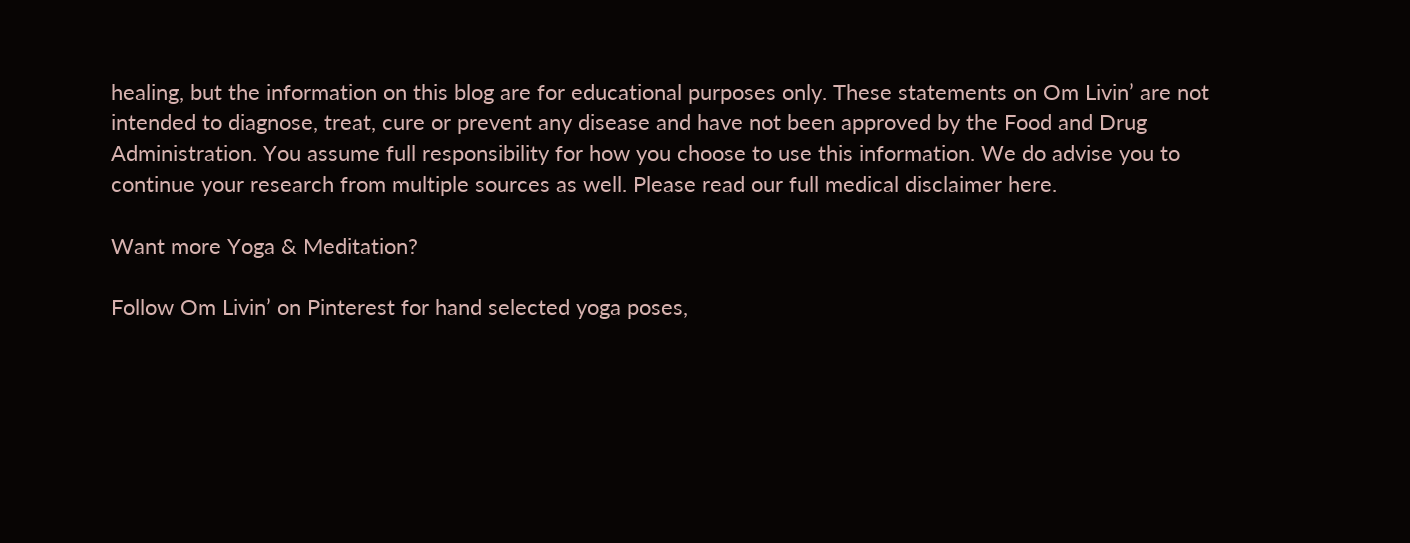healing, but the information on this blog are for educational purposes only. These statements on Om Livin’ are not intended to diagnose, treat, cure or prevent any disease and have not been approved by the Food and Drug Administration. You assume full responsibility for how you choose to use this information. We do advise you to continue your research from multiple sources as well. Please read our full medical disclaimer here.

Want more Yoga & Meditation?

Follow Om Livin’ on Pinterest for hand selected yoga poses,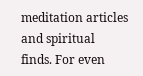meditation articles and spiritual finds. For even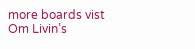more boards vist Om Livin’s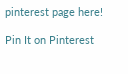pinterest page here!

Pin It on Pinterest